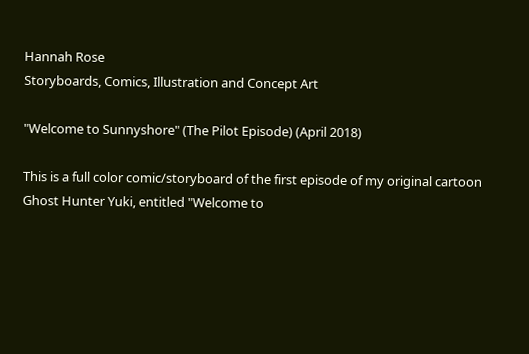Hannah Rose
Storyboards, Comics, Illustration and Concept Art

"Welcome to Sunnyshore" (The Pilot Episode) (April 2018)

This is a full color comic/storyboard of the first episode of my original cartoon Ghost Hunter Yuki, entitled "Welcome to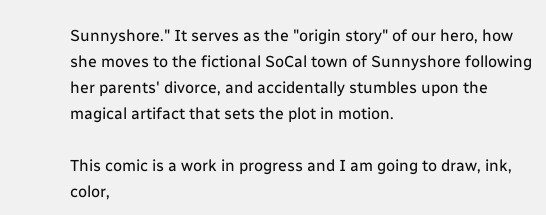Sunnyshore." It serves as the "origin story" of our hero, how she moves to the fictional SoCal town of Sunnyshore following her parents' divorce, and accidentally stumbles upon the magical artifact that sets the plot in motion.

This comic is a work in progress and I am going to draw, ink, color,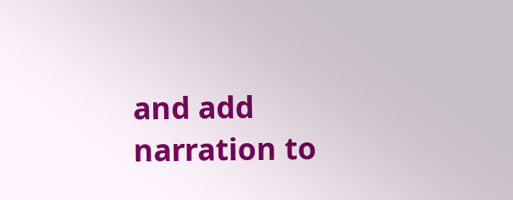and add narration to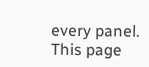every panel. This page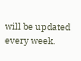will be updated every week.